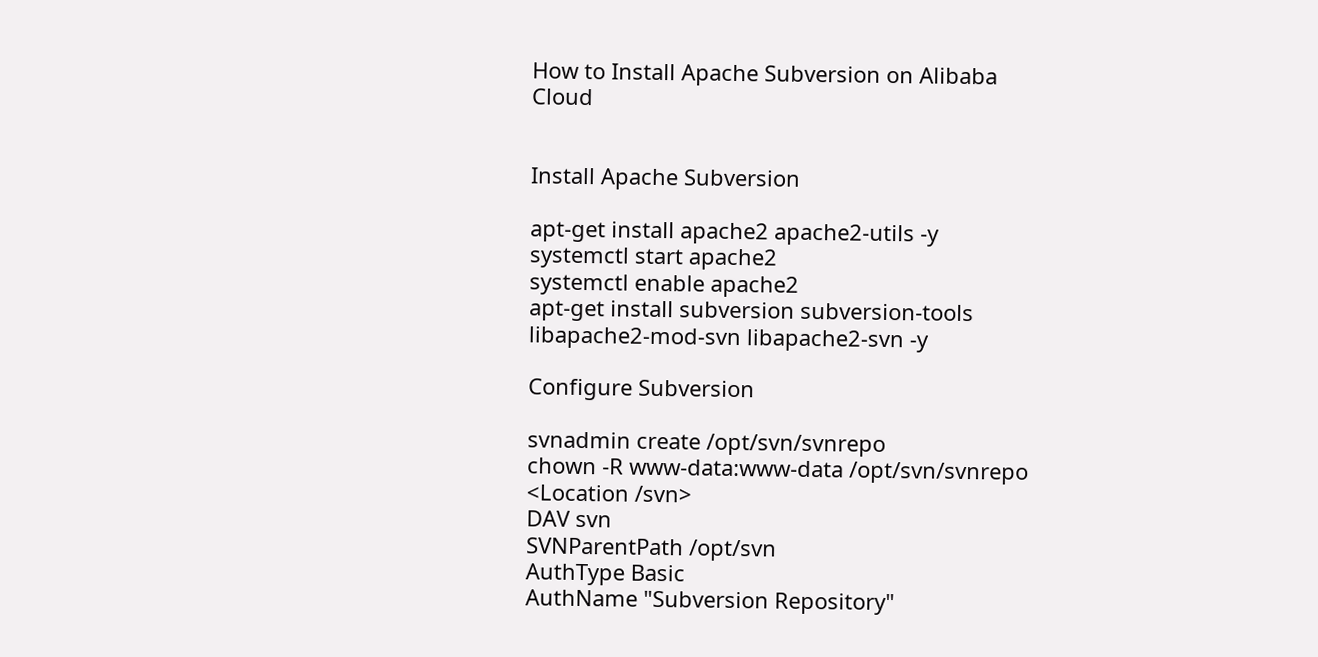How to Install Apache Subversion on Alibaba Cloud


Install Apache Subversion

apt-get install apache2 apache2-utils -y
systemctl start apache2
systemctl enable apache2
apt-get install subversion subversion-tools libapache2-mod-svn libapache2-svn -y

Configure Subversion

svnadmin create /opt/svn/svnrepo
chown -R www-data:www-data /opt/svn/svnrepo
<Location /svn>
DAV svn
SVNParentPath /opt/svn
AuthType Basic
AuthName "Subversion Repository"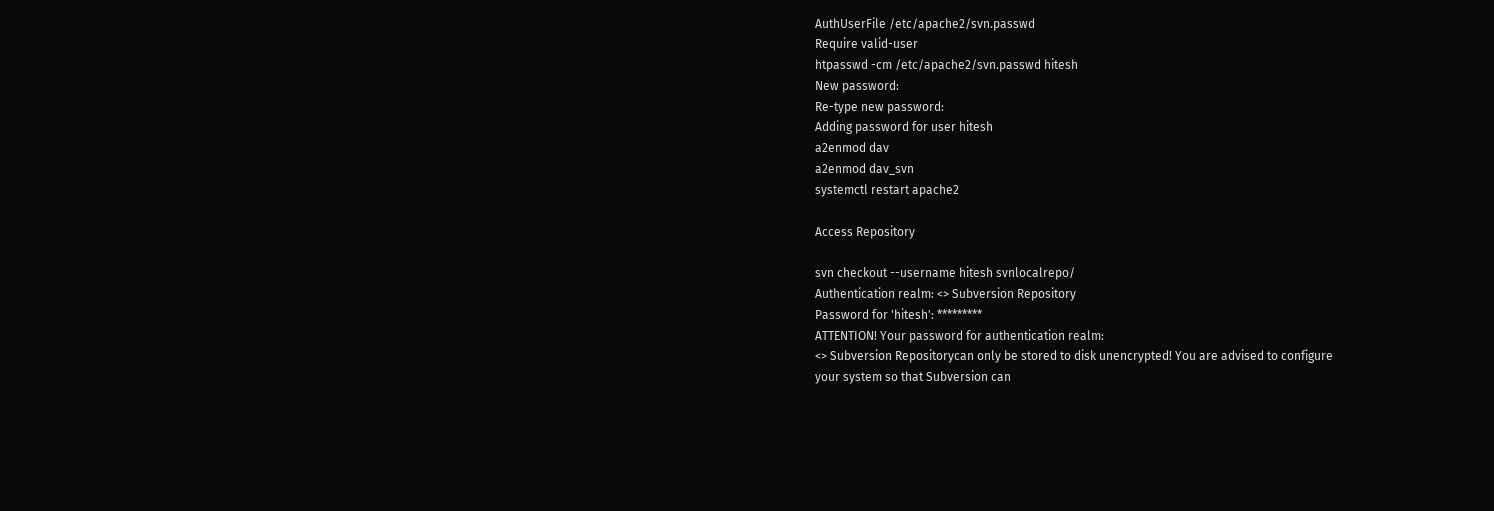AuthUserFile /etc/apache2/svn.passwd
Require valid-user
htpasswd -cm /etc/apache2/svn.passwd hitesh
New password:
Re-type new password:
Adding password for user hitesh
a2enmod dav
a2enmod dav_svn
systemctl restart apache2

Access Repository

svn checkout --username hitesh svnlocalrepo/
Authentication realm: <> Subversion Repository
Password for 'hitesh': *********
ATTENTION! Your password for authentication realm:
<> Subversion Repositorycan only be stored to disk unencrypted! You are advised to configure
your system so that Subversion can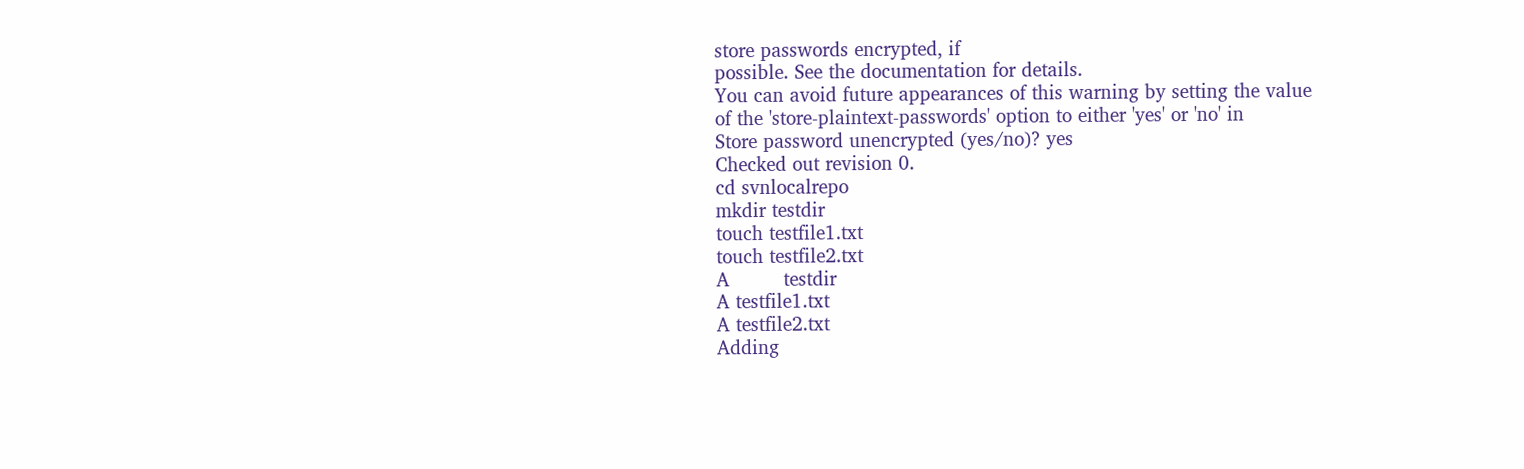store passwords encrypted, if
possible. See the documentation for details.
You can avoid future appearances of this warning by setting the value
of the 'store-plaintext-passwords' option to either 'yes' or 'no' in
Store password unencrypted (yes/no)? yes
Checked out revision 0.
cd svnlocalrepo
mkdir testdir
touch testfile1.txt
touch testfile2.txt
A         testdir
A testfile1.txt
A testfile2.txt
Adding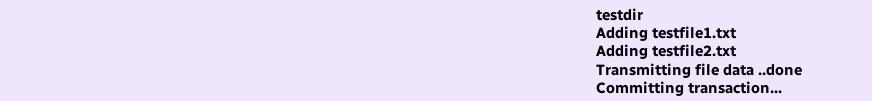testdir
Adding testfile1.txt
Adding testfile2.txt
Transmitting file data ..done
Committing transaction...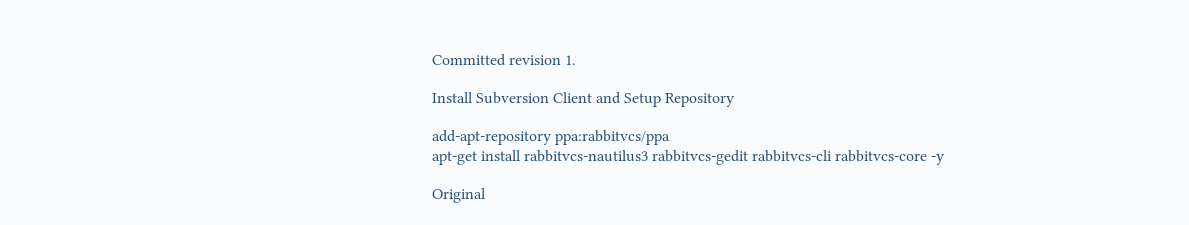Committed revision 1.

Install Subversion Client and Setup Repository

add-apt-repository ppa:rabbitvcs/ppa
apt-get install rabbitvcs-nautilus3 rabbitvcs-gedit rabbitvcs-cli rabbitvcs-core -y

Original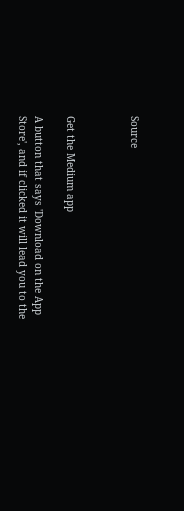Source



Get the Medium app

A button that says 'Download on the App Store', and if clicked it will lead you to the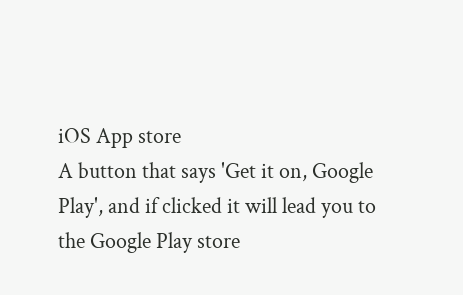iOS App store
A button that says 'Get it on, Google Play', and if clicked it will lead you to the Google Play store